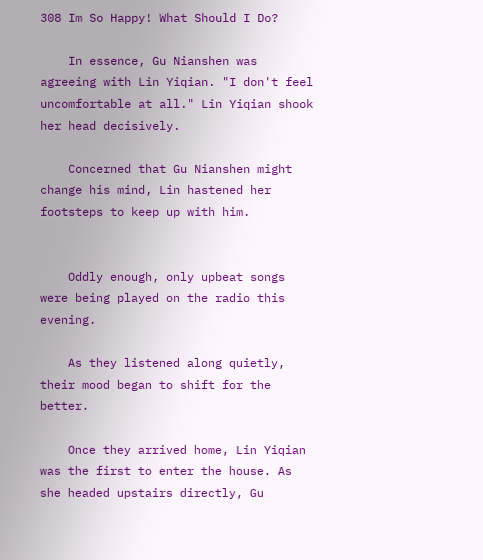308 Im So Happy! What Should I Do?

    In essence, Gu Nianshen was agreeing with Lin Yiqian. "I don't feel uncomfortable at all." Lin Yiqian shook her head decisively.

    Concerned that Gu Nianshen might change his mind, Lin hastened her footsteps to keep up with him.


    Oddly enough, only upbeat songs were being played on the radio this evening.

    As they listened along quietly, their mood began to shift for the better.

    Once they arrived home, Lin Yiqian was the first to enter the house. As she headed upstairs directly, Gu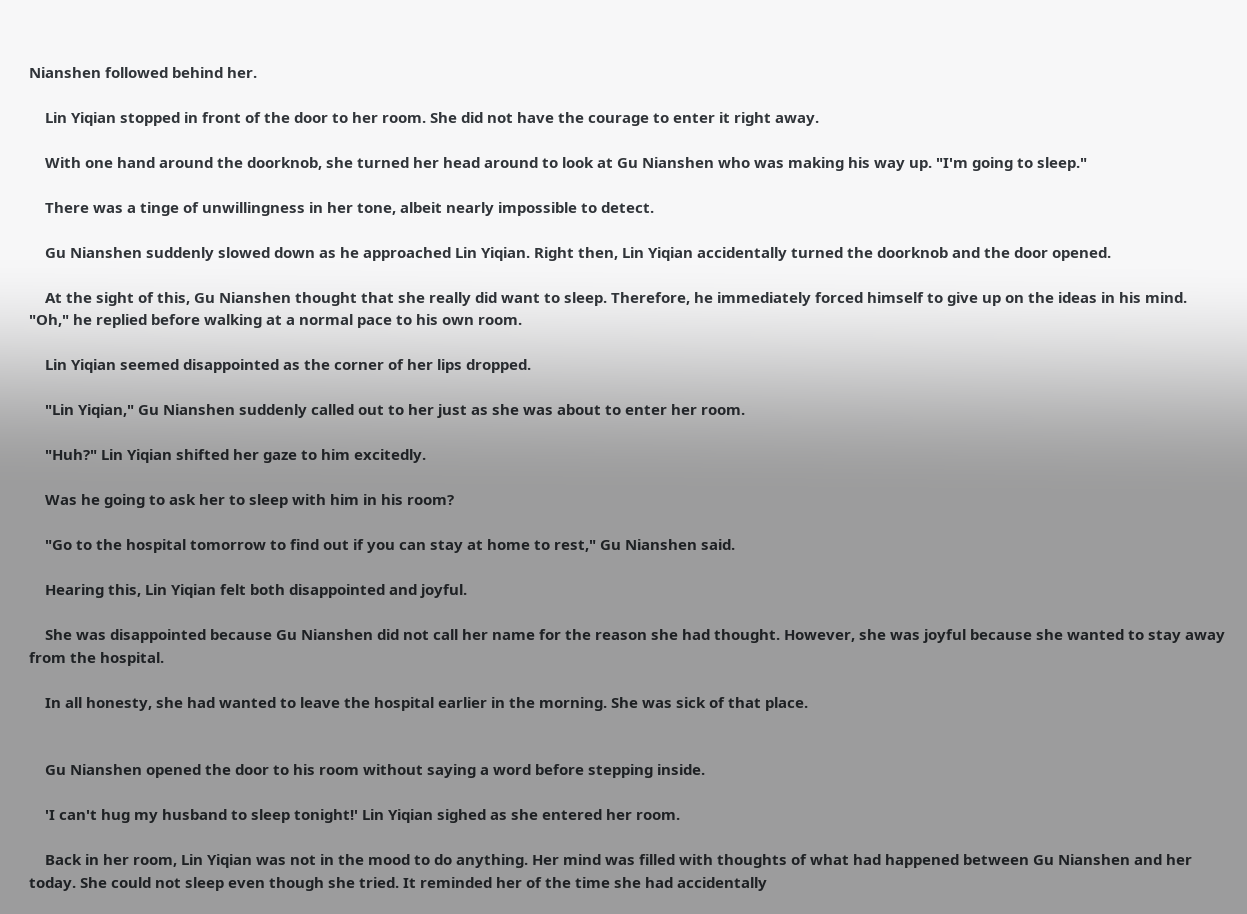Nianshen followed behind her.

    Lin Yiqian stopped in front of the door to her room. She did not have the courage to enter it right away.

    With one hand around the doorknob, she turned her head around to look at Gu Nianshen who was making his way up. "I'm going to sleep."

    There was a tinge of unwillingness in her tone, albeit nearly impossible to detect.

    Gu Nianshen suddenly slowed down as he approached Lin Yiqian. Right then, Lin Yiqian accidentally turned the doorknob and the door opened.

    At the sight of this, Gu Nianshen thought that she really did want to sleep. Therefore, he immediately forced himself to give up on the ideas in his mind. "Oh," he replied before walking at a normal pace to his own room.

    Lin Yiqian seemed disappointed as the corner of her lips dropped.

    "Lin Yiqian," Gu Nianshen suddenly called out to her just as she was about to enter her room.

    "Huh?" Lin Yiqian shifted her gaze to him excitedly.

    Was he going to ask her to sleep with him in his room?

    "Go to the hospital tomorrow to find out if you can stay at home to rest," Gu Nianshen said.

    Hearing this, Lin Yiqian felt both disappointed and joyful.

    She was disappointed because Gu Nianshen did not call her name for the reason she had thought. However, she was joyful because she wanted to stay away from the hospital.

    In all honesty, she had wanted to leave the hospital earlier in the morning. She was sick of that place.


    Gu Nianshen opened the door to his room without saying a word before stepping inside.

    'I can't hug my husband to sleep tonight!' Lin Yiqian sighed as she entered her room.

    Back in her room, Lin Yiqian was not in the mood to do anything. Her mind was filled with thoughts of what had happened between Gu Nianshen and her today. She could not sleep even though she tried. It reminded her of the time she had accidentally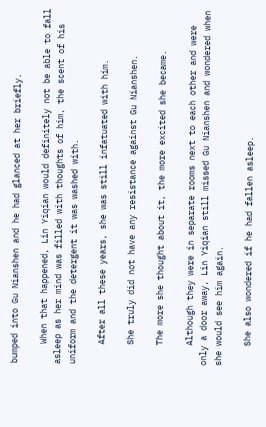bumped into Gu Nianshen and he had glanced at her briefly.

    When that happened, Lin Yiqian would definitely not be able to fall asleep as her mind was filled with thoughts of him, the scent of his uniform and the detergent it was washed with.

    After all these years, she was still infatuated with him.

    She truly did not have any resistance against Gu Nianshen.

    The more she thought about it, the more excited she became.

    Although they were in separate rooms next to each other and were only a door away, Lin Yiqian still missed Gu Nianshen and wondered when she would see him again.

    She also wondered if he had fallen asleep.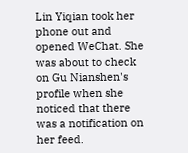Lin Yiqian took her phone out and opened WeChat. She was about to check on Gu Nianshen's profile when she noticed that there was a notification on her feed.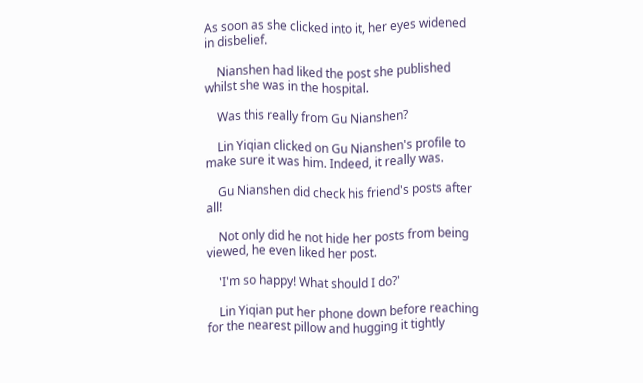As soon as she clicked into it, her eyes widened in disbelief.

    Nianshen had liked the post she published whilst she was in the hospital.

    Was this really from Gu Nianshen?

    Lin Yiqian clicked on Gu Nianshen's profile to make sure it was him. Indeed, it really was.

    Gu Nianshen did check his friend's posts after all!

    Not only did he not hide her posts from being viewed, he even liked her post.

    'I'm so happy! What should I do?'

    Lin Yiqian put her phone down before reaching for the nearest pillow and hugging it tightly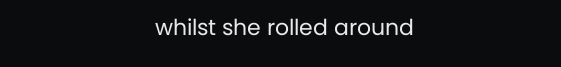whilst she rolled around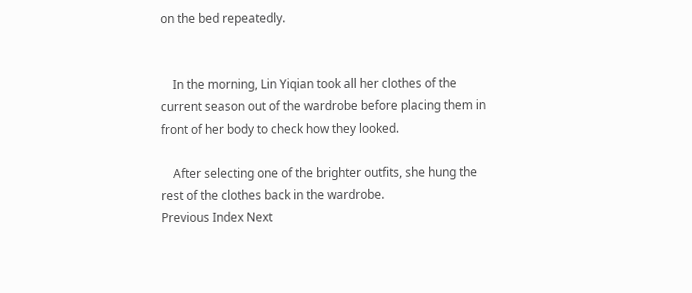on the bed repeatedly.


    In the morning, Lin Yiqian took all her clothes of the current season out of the wardrobe before placing them in front of her body to check how they looked.

    After selecting one of the brighter outfits, she hung the rest of the clothes back in the wardrobe.
Previous Index Next